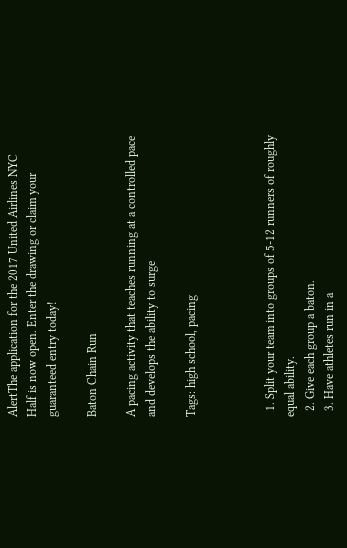AlertThe application for the 2017 United Airlines NYC Half is now open. Enter the drawing or claim your guaranteed entry today!

Baton Chain Run

A pacing activity that teaches running at a controlled pace and develops the ability to surge

Tags: high school, pacing



  1. Split your team into groups of 5-12 runners of roughly equal ability.
  2. Give each group a baton.
  3. Have athletes run in a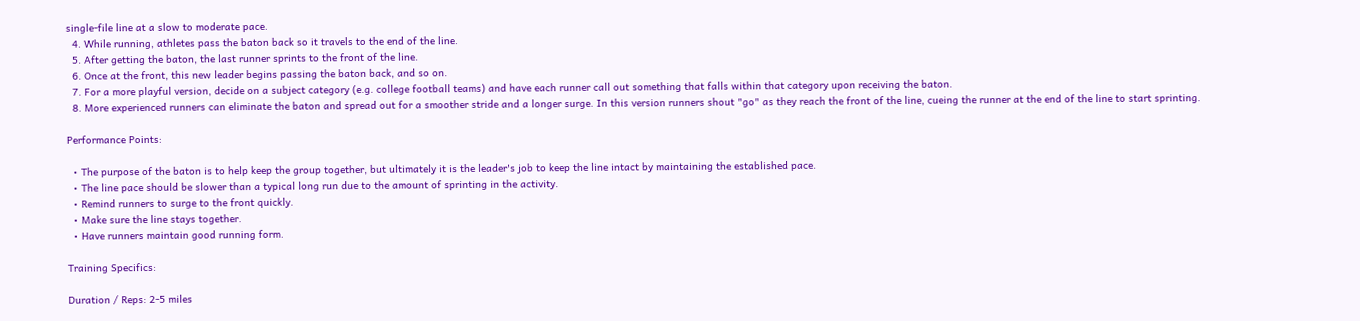single-file line at a slow to moderate pace.
  4. While running, athletes pass the baton back so it travels to the end of the line.
  5. After getting the baton, the last runner sprints to the front of the line.
  6. Once at the front, this new leader begins passing the baton back, and so on.
  7. For a more playful version, decide on a subject category (e.g. college football teams) and have each runner call out something that falls within that category upon receiving the baton.
  8. More experienced runners can eliminate the baton and spread out for a smoother stride and a longer surge. In this version runners shout "go" as they reach the front of the line, cueing the runner at the end of the line to start sprinting.

Performance Points:

  • The purpose of the baton is to help keep the group together, but ultimately it is the leader's job to keep the line intact by maintaining the established pace.
  • The line pace should be slower than a typical long run due to the amount of sprinting in the activity.
  • Remind runners to surge to the front quickly.
  • Make sure the line stays together.
  • Have runners maintain good running form.

Training Specifics:

Duration / Reps: 2-5 miles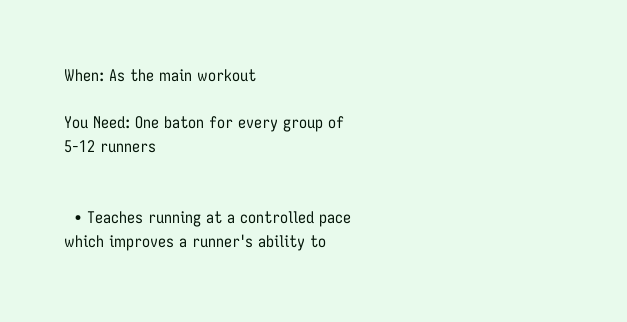When: As the main workout

You Need: One baton for every group of 5-12 runners


  • Teaches running at a controlled pace which improves a runner's ability to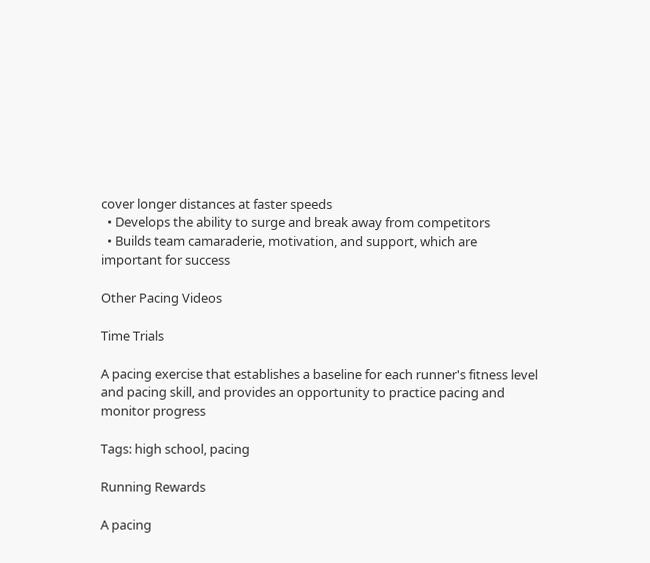cover longer distances at faster speeds
  • Develops the ability to surge and break away from competitors
  • Builds team camaraderie, motivation, and support, which are important for success

Other Pacing Videos

Time Trials

A pacing exercise that establishes a baseline for each runner's fitness level and pacing skill, and provides an opportunity to practice pacing and monitor progress

Tags: high school, pacing

Running Rewards

A pacing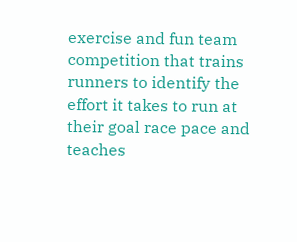exercise and fun team competition that trains runners to identify the effort it takes to run at their goal race pace and teaches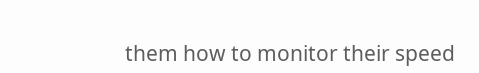them how to monitor their speed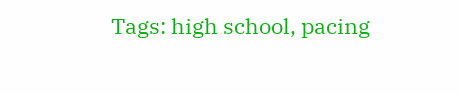Tags: high school, pacing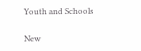Youth and Schools

New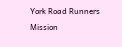York Road Runners Mission